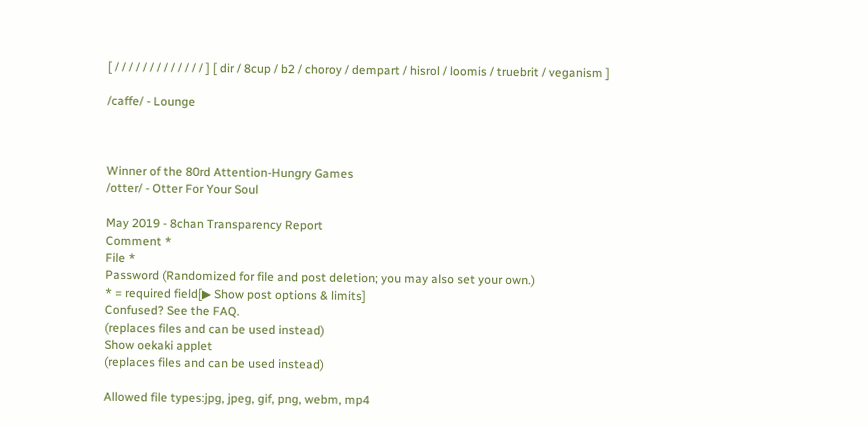[ / / / / / / / / / / / / / ] [ dir / 8cup / b2 / choroy / dempart / hisrol / loomis / truebrit / veganism ]

/caffe/ - Lounge



Winner of the 80rd Attention-Hungry Games
/otter/ - Otter For Your Soul

May 2019 - 8chan Transparency Report
Comment *
File *
Password (Randomized for file and post deletion; you may also set your own.)
* = required field[▶ Show post options & limits]
Confused? See the FAQ.
(replaces files and can be used instead)
Show oekaki applet
(replaces files and can be used instead)

Allowed file types:jpg, jpeg, gif, png, webm, mp4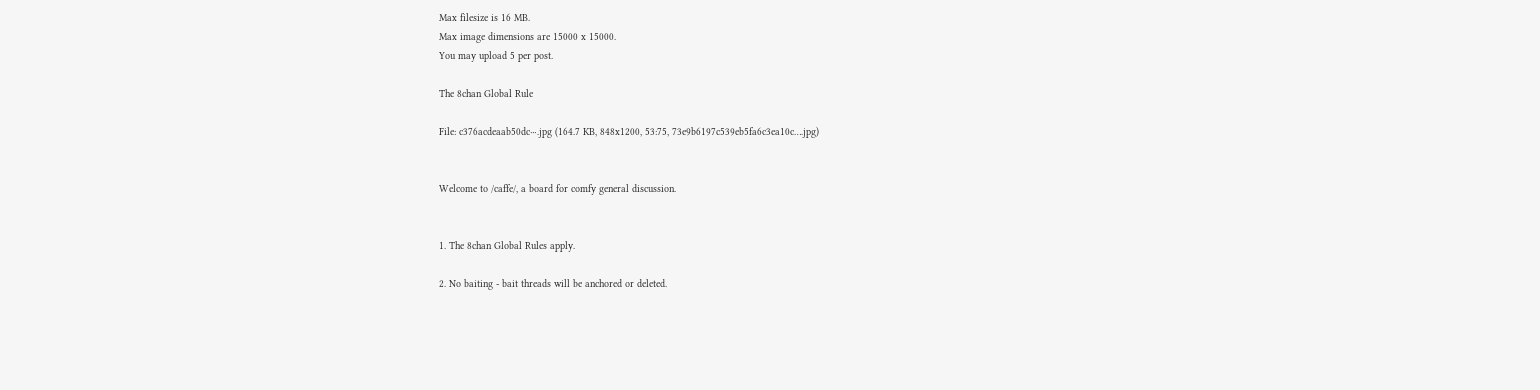Max filesize is 16 MB.
Max image dimensions are 15000 x 15000.
You may upload 5 per post.

The 8chan Global Rule

File: c376acdeaab50dc⋯.jpg (164.7 KB, 848x1200, 53:75, 73e9b6197c539eb5fa6c3ea10c….jpg)


Welcome to /caffe/, a board for comfy general discussion.


1. The 8chan Global Rules apply.

2. No baiting - bait threads will be anchored or deleted.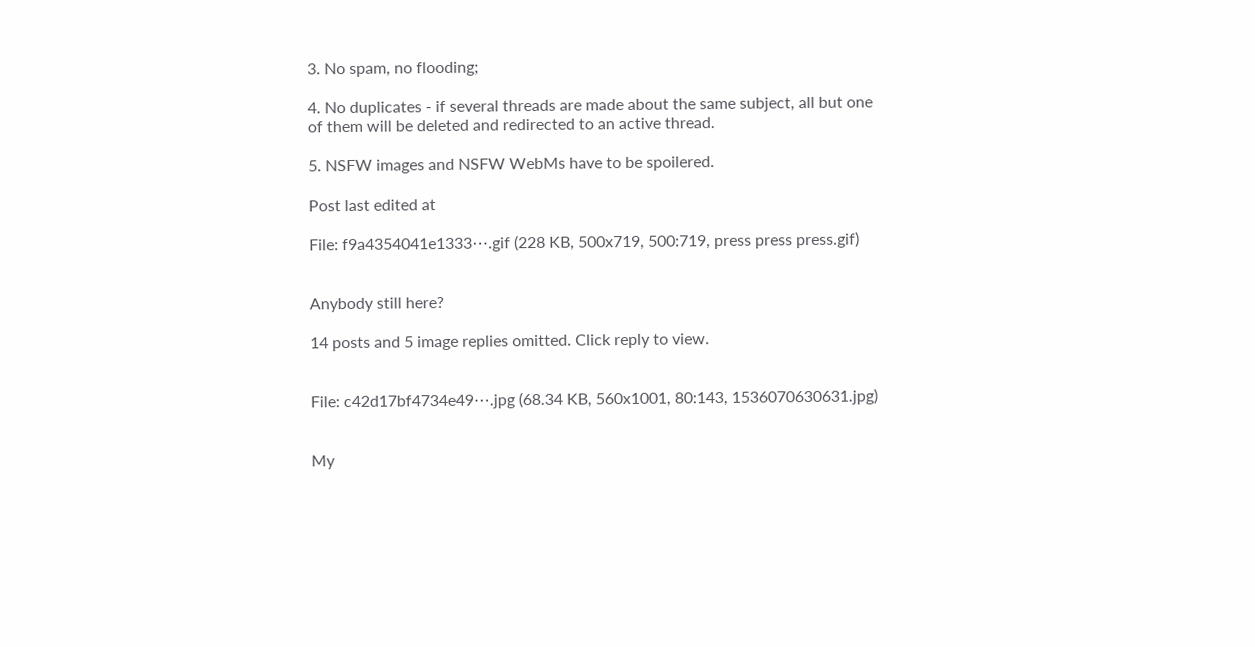3. No spam, no flooding;

4. No duplicates - if several threads are made about the same subject, all but one of them will be deleted and redirected to an active thread.

5. NSFW images and NSFW WebMs have to be spoilered.

Post last edited at

File: f9a4354041e1333⋯.gif (228 KB, 500x719, 500:719, press press press.gif)


Anybody still here?

14 posts and 5 image replies omitted. Click reply to view.


File: c42d17bf4734e49⋯.jpg (68.34 KB, 560x1001, 80:143, 1536070630631.jpg)


My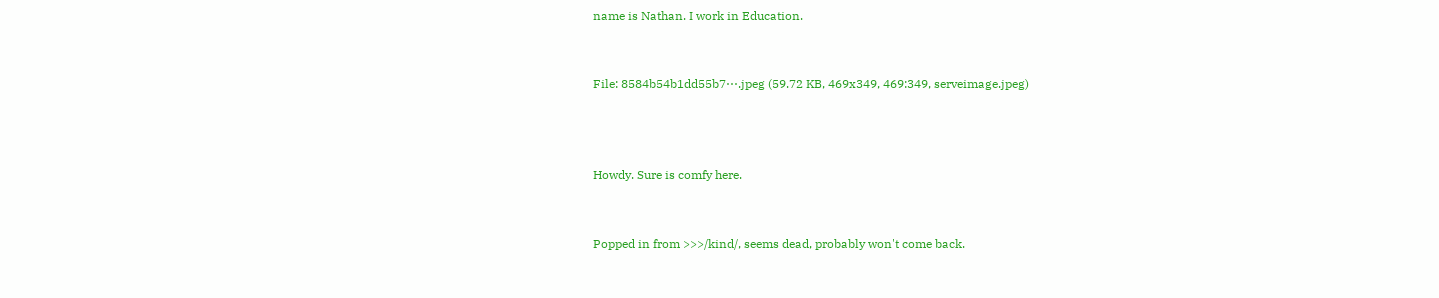name is Nathan. I work in Education.


File: 8584b54b1dd55b7⋯.jpeg (59.72 KB, 469x349, 469:349, serveimage.jpeg)



Howdy. Sure is comfy here.


Popped in from >>>/kind/, seems dead, probably won't come back.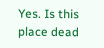Yes. Is this place dead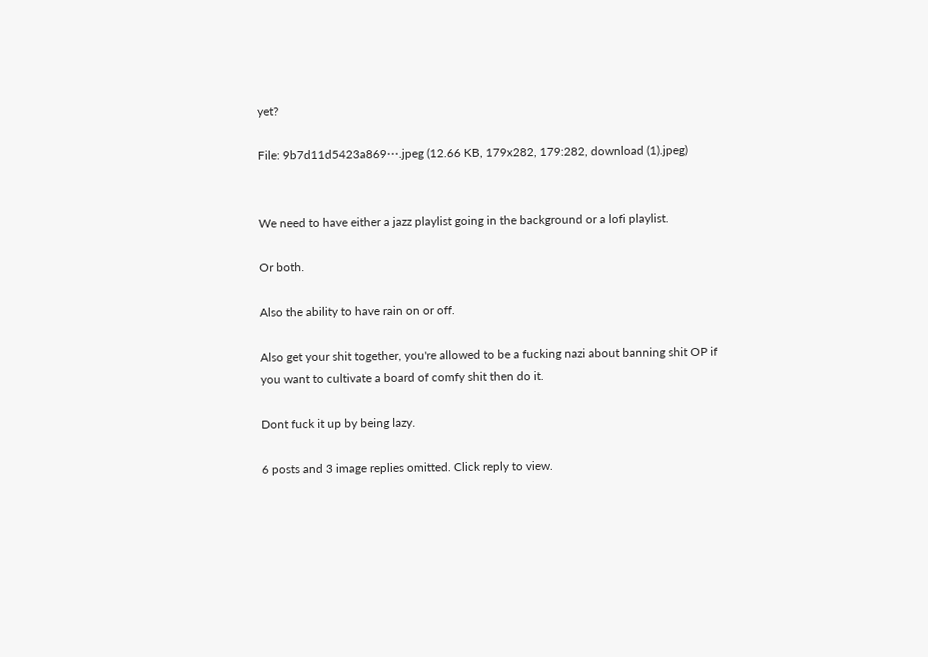yet?

File: 9b7d11d5423a869⋯.jpeg (12.66 KB, 179x282, 179:282, download (1).jpeg)


We need to have either a jazz playlist going in the background or a lofi playlist.

Or both.

Also the ability to have rain on or off.

Also get your shit together, you're allowed to be a fucking nazi about banning shit OP if you want to cultivate a board of comfy shit then do it.

Dont fuck it up by being lazy.

6 posts and 3 image replies omitted. Click reply to view.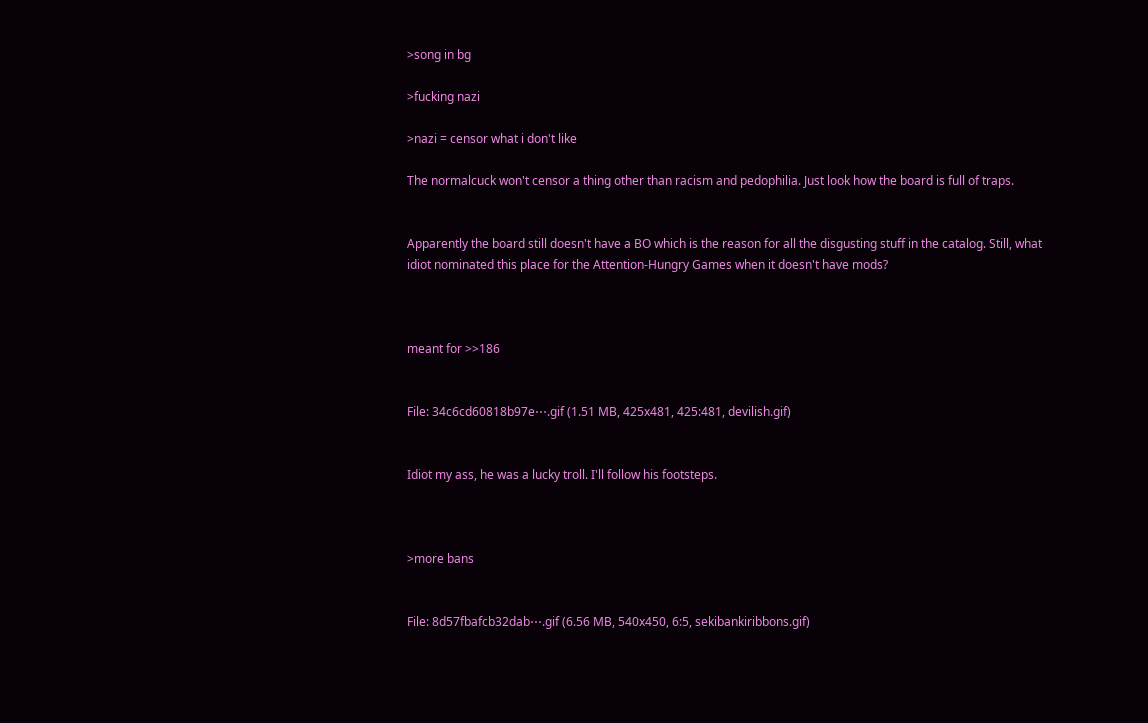>song in bg

>fucking nazi

>nazi = censor what i don't like

The normalcuck won't censor a thing other than racism and pedophilia. Just look how the board is full of traps.


Apparently the board still doesn't have a BO which is the reason for all the disgusting stuff in the catalog. Still, what idiot nominated this place for the Attention-Hungry Games when it doesn't have mods?



meant for >>186


File: 34c6cd60818b97e⋯.gif (1.51 MB, 425x481, 425:481, devilish.gif)


Idiot my ass, he was a lucky troll. I'll follow his footsteps.



>more bans


File: 8d57fbafcb32dab⋯.gif (6.56 MB, 540x450, 6:5, sekibankiribbons.gif)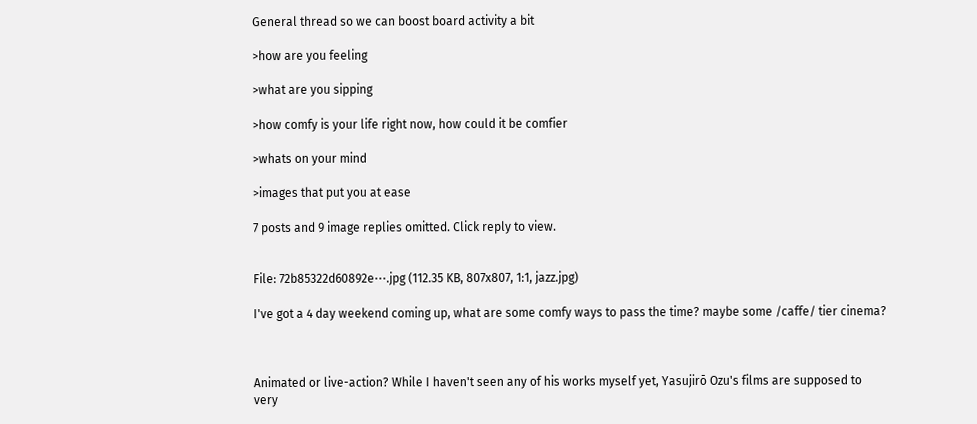General thread so we can boost board activity a bit

>how are you feeling

>what are you sipping

>how comfy is your life right now, how could it be comfier

>whats on your mind

>images that put you at ease

7 posts and 9 image replies omitted. Click reply to view.


File: 72b85322d60892e⋯.jpg (112.35 KB, 807x807, 1:1, jazz.jpg)

I've got a 4 day weekend coming up, what are some comfy ways to pass the time? maybe some /caffe/ tier cinema?



Animated or live-action? While I haven't seen any of his works myself yet, Yasujirō Ozu's films are supposed to very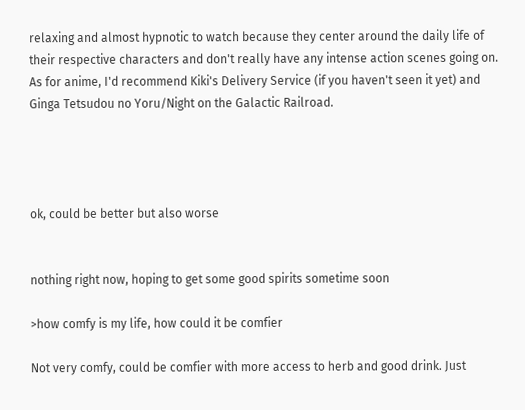relaxing and almost hypnotic to watch because they center around the daily life of their respective characters and don't really have any intense action scenes going on. As for anime, I'd recommend Kiki's Delivery Service (if you haven't seen it yet) and Ginga Tetsudou no Yoru/Night on the Galactic Railroad.




ok, could be better but also worse


nothing right now, hoping to get some good spirits sometime soon

>how comfy is my life, how could it be comfier

Not very comfy, could be comfier with more access to herb and good drink. Just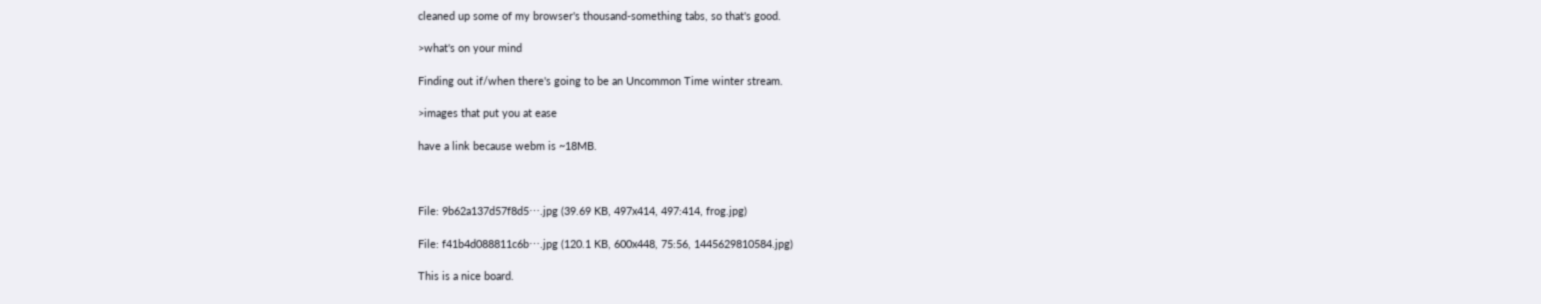cleaned up some of my browser's thousand-something tabs, so that's good.

>what's on your mind

Finding out if/when there's going to be an Uncommon Time winter stream.

>images that put you at ease

have a link because webm is ~18MB.



File: 9b62a137d57f8d5⋯.jpg (39.69 KB, 497x414, 497:414, frog.jpg)

File: f41b4d088811c6b⋯.jpg (120.1 KB, 600x448, 75:56, 1445629810584.jpg)

This is a nice board.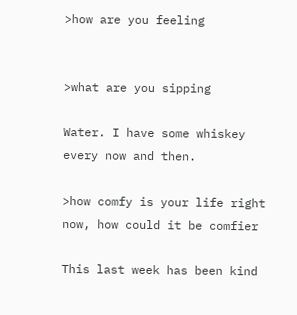>how are you feeling


>what are you sipping

Water. I have some whiskey every now and then.

>how comfy is your life right now, how could it be comfier

This last week has been kind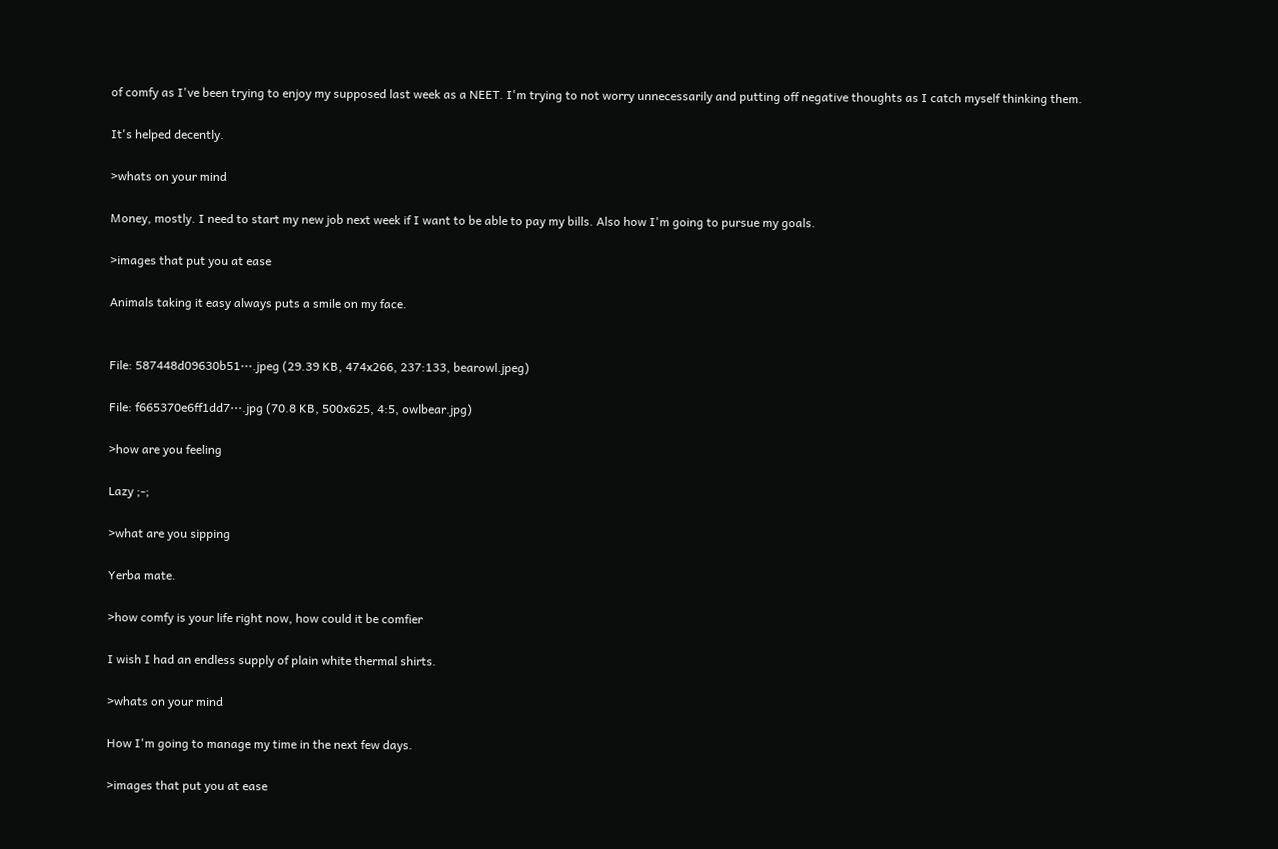of comfy as I've been trying to enjoy my supposed last week as a NEET. I'm trying to not worry unnecessarily and putting off negative thoughts as I catch myself thinking them.

It's helped decently.

>whats on your mind

Money, mostly. I need to start my new job next week if I want to be able to pay my bills. Also how I'm going to pursue my goals.

>images that put you at ease

Animals taking it easy always puts a smile on my face.


File: 587448d09630b51⋯.jpeg (29.39 KB, 474x266, 237:133, bearowl.jpeg)

File: f665370e6ff1dd7⋯.jpg (70.8 KB, 500x625, 4:5, owlbear.jpg)

>how are you feeling

Lazy ;-;

>what are you sipping

Yerba mate.

>how comfy is your life right now, how could it be comfier

I wish I had an endless supply of plain white thermal shirts.

>whats on your mind

How I'm going to manage my time in the next few days.

>images that put you at ease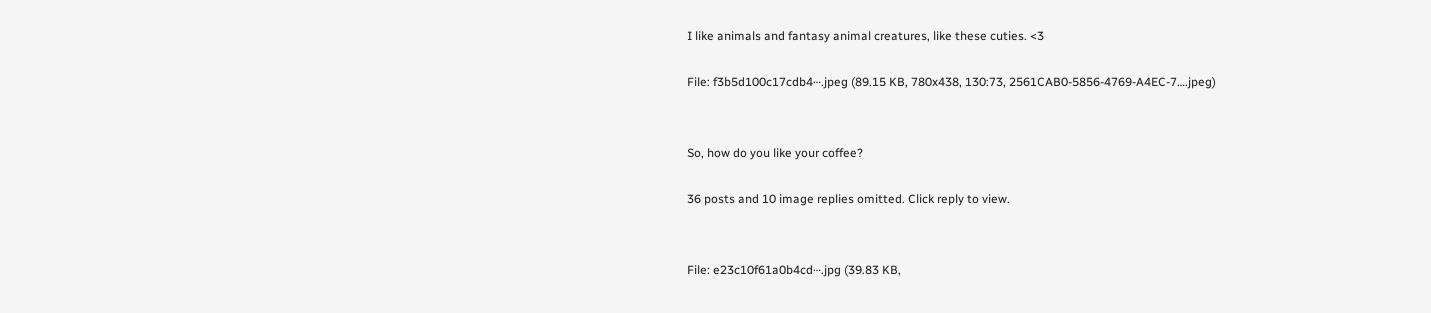I like animals and fantasy animal creatures, like these cuties. <3

File: f3b5d100c17cdb4⋯.jpeg (89.15 KB, 780x438, 130:73, 2561CAB0-5856-4769-A4EC-7….jpeg)


So, how do you like your coffee?

36 posts and 10 image replies omitted. Click reply to view.


File: e23c10f61a0b4cd⋯.jpg (39.83 KB,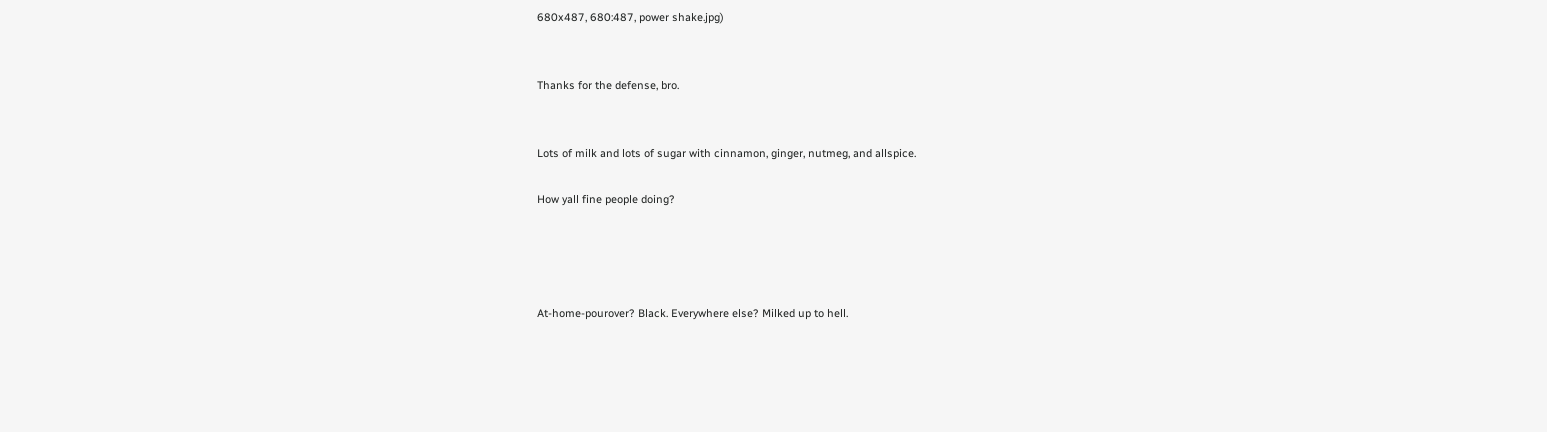680x487, 680:487, power shake.jpg)


Thanks for the defense, bro.


Lots of milk and lots of sugar with cinnamon, ginger, nutmeg, and allspice.

How yall fine people doing?




At-home-pourover? Black. Everywhere else? Milked up to hell.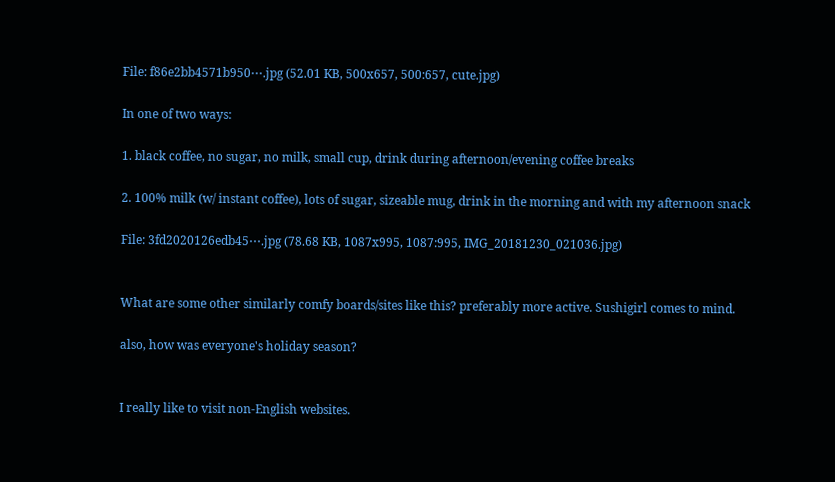File: f86e2bb4571b950⋯.jpg (52.01 KB, 500x657, 500:657, cute.jpg)

In one of two ways:

1. black coffee, no sugar, no milk, small cup, drink during afternoon/evening coffee breaks

2. 100% milk (w/ instant coffee), lots of sugar, sizeable mug, drink in the morning and with my afternoon snack

File: 3fd2020126edb45⋯.jpg (78.68 KB, 1087x995, 1087:995, IMG_20181230_021036.jpg)


What are some other similarly comfy boards/sites like this? preferably more active. Sushigirl comes to mind.

also, how was everyone's holiday season?


I really like to visit non-English websites.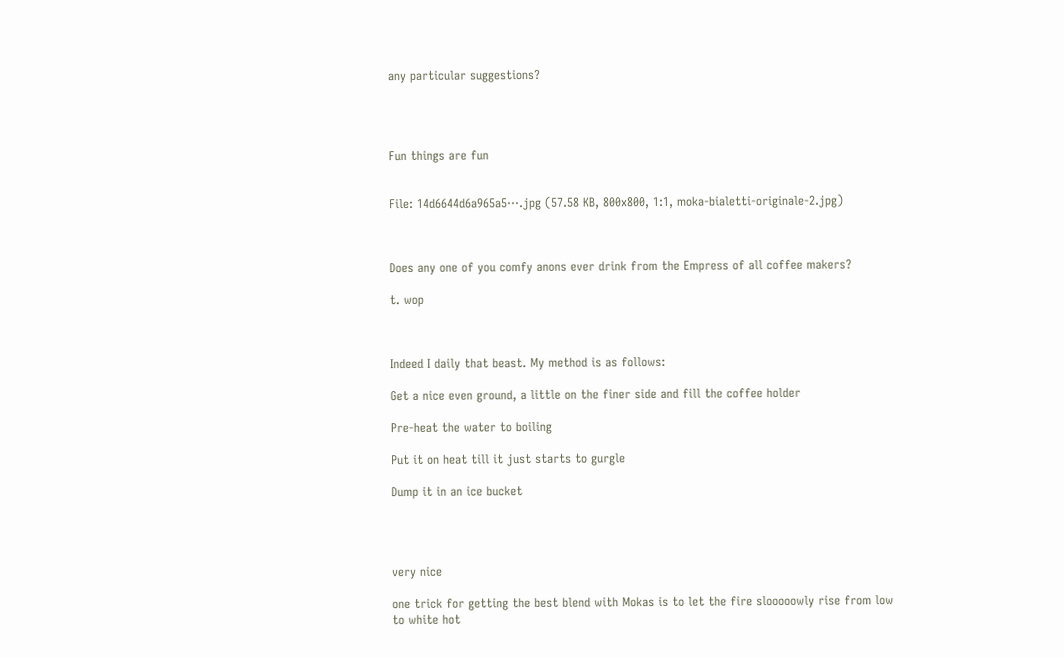any particular suggestions?




Fun things are fun


File: 14d6644d6a965a5⋯.jpg (57.58 KB, 800x800, 1:1, moka-bialetti-originale-2.jpg)



Does any one of you comfy anons ever drink from the Empress of all coffee makers?

t. wop



Indeed I daily that beast. My method is as follows:

Get a nice even ground, a little on the finer side and fill the coffee holder

Pre-heat the water to boiling

Put it on heat till it just starts to gurgle

Dump it in an ice bucket




very nice

one trick for getting the best blend with Mokas is to let the fire slooooowly rise from low to white hot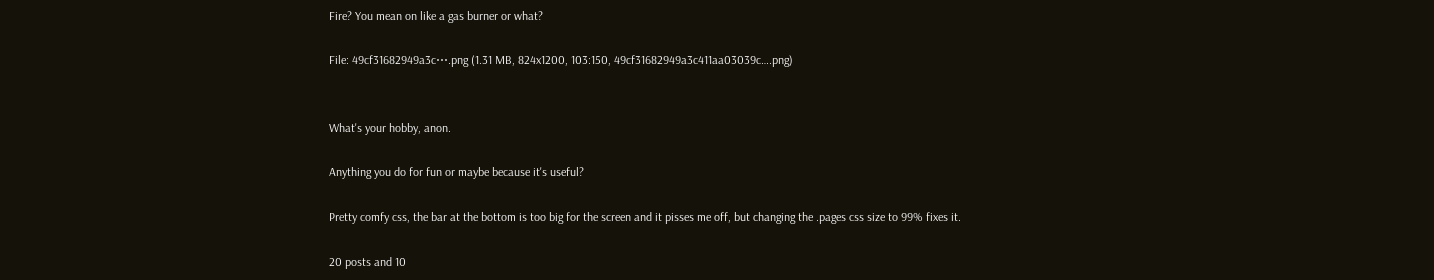Fire? You mean on like a gas burner or what?

File: 49cf31682949a3c⋯.png (1.31 MB, 824x1200, 103:150, 49cf31682949a3c411aa03039c….png)


What's your hobby, anon.

Anything you do for fun or maybe because it's useful?

Pretty comfy css, the bar at the bottom is too big for the screen and it pisses me off, but changing the .pages css size to 99% fixes it.

20 posts and 10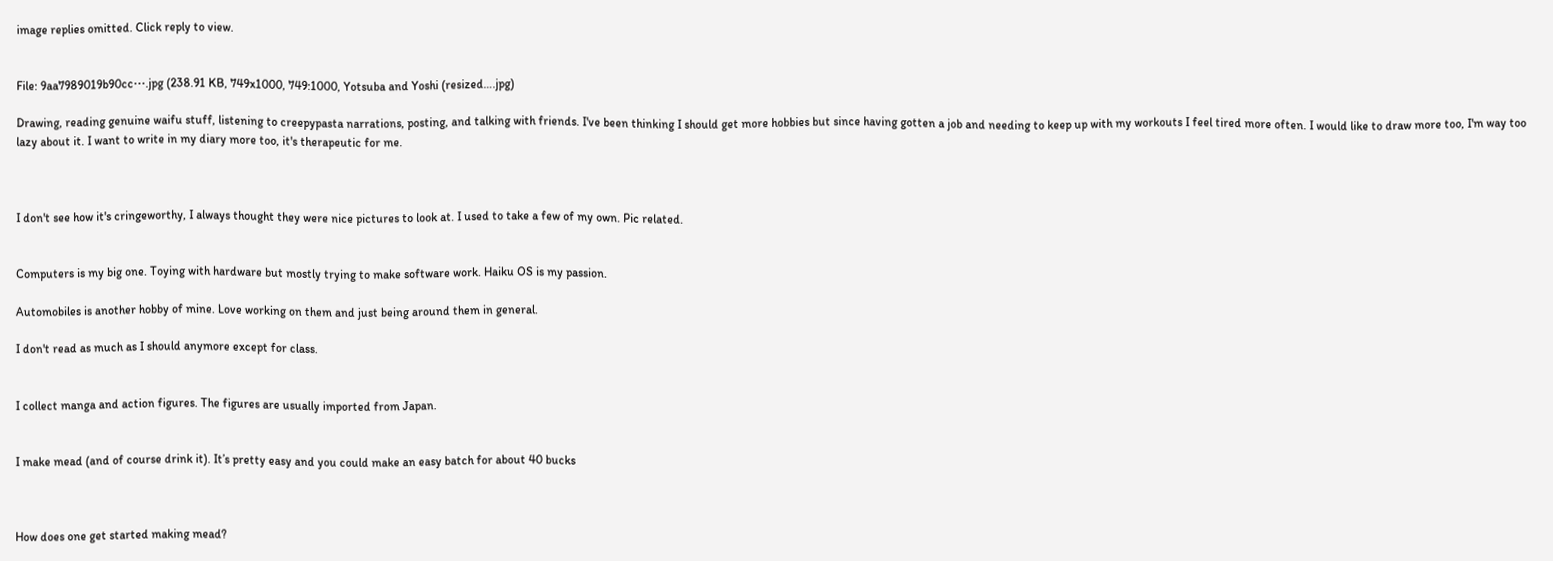image replies omitted. Click reply to view.


File: 9aa7989019b90cc⋯.jpg (238.91 KB, 749x1000, 749:1000, Yotsuba and Yoshi (resized….jpg)

Drawing, reading genuine waifu stuff, listening to creepypasta narrations, posting, and talking with friends. I've been thinking I should get more hobbies but since having gotten a job and needing to keep up with my workouts I feel tired more often. I would like to draw more too, I'm way too lazy about it. I want to write in my diary more too, it's therapeutic for me.



I don't see how it's cringeworthy, I always thought they were nice pictures to look at. I used to take a few of my own. Pic related.


Computers is my big one. Toying with hardware but mostly trying to make software work. Haiku OS is my passion.

Automobiles is another hobby of mine. Love working on them and just being around them in general.

I don't read as much as I should anymore except for class.


I collect manga and action figures. The figures are usually imported from Japan.


I make mead (and of course drink it). It’s pretty easy and you could make an easy batch for about 40 bucks



How does one get started making mead?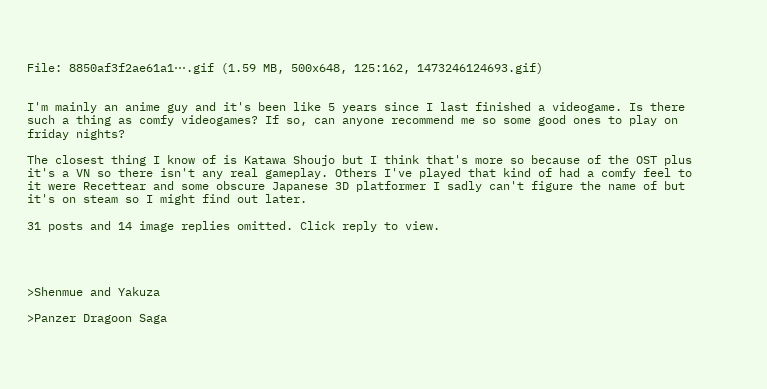File: 8850af3f2ae61a1⋯.gif (1.59 MB, 500x648, 125:162, 1473246124693.gif)


I'm mainly an anime guy and it's been like 5 years since I last finished a videogame. Is there such a thing as comfy videogames? If so, can anyone recommend me so some good ones to play on friday nights?

The closest thing I know of is Katawa Shoujo but I think that's more so because of the OST plus it's a VN so there isn't any real gameplay. Others I've played that kind of had a comfy feel to it were Recettear and some obscure Japanese 3D platformer I sadly can't figure the name of but it's on steam so I might find out later.

31 posts and 14 image replies omitted. Click reply to view.




>Shenmue and Yakuza

>Panzer Dragoon Saga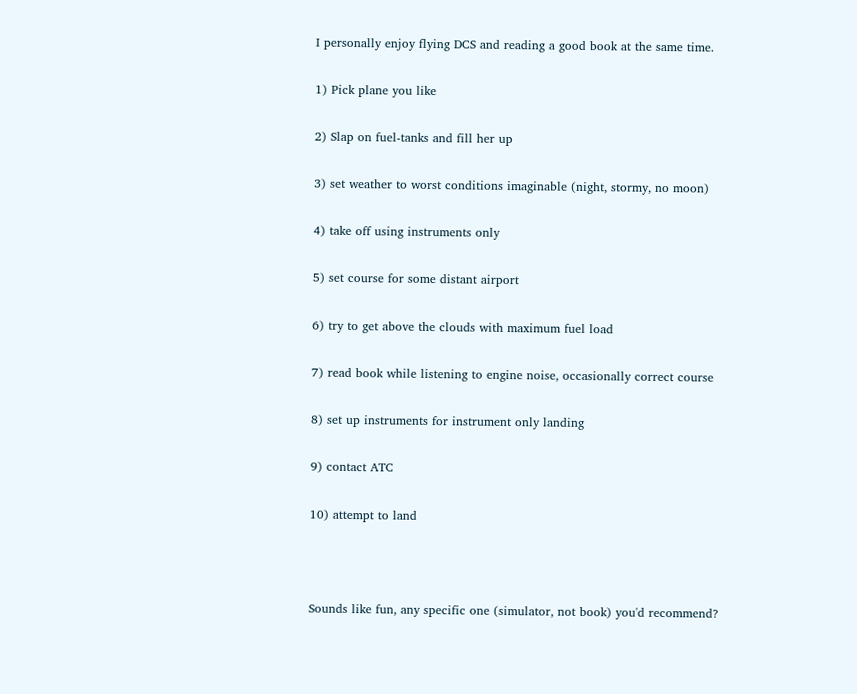I personally enjoy flying DCS and reading a good book at the same time.

1) Pick plane you like

2) Slap on fuel-tanks and fill her up

3) set weather to worst conditions imaginable (night, stormy, no moon)

4) take off using instruments only

5) set course for some distant airport

6) try to get above the clouds with maximum fuel load

7) read book while listening to engine noise, occasionally correct course

8) set up instruments for instrument only landing

9) contact ATC

10) attempt to land



Sounds like fun, any specific one (simulator, not book) you'd recommend?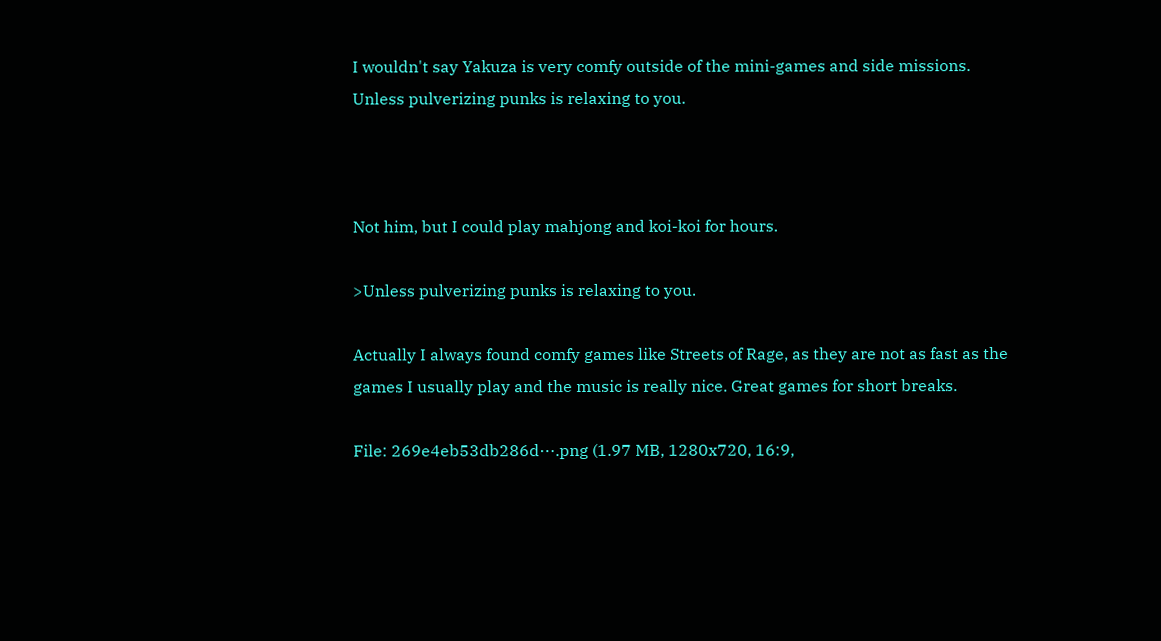I wouldn't say Yakuza is very comfy outside of the mini-games and side missions. Unless pulverizing punks is relaxing to you.



Not him, but I could play mahjong and koi-koi for hours.

>Unless pulverizing punks is relaxing to you.

Actually I always found comfy games like Streets of Rage, as they are not as fast as the games I usually play and the music is really nice. Great games for short breaks.

File: 269e4eb53db286d⋯.png (1.97 MB, 1280x720, 16:9,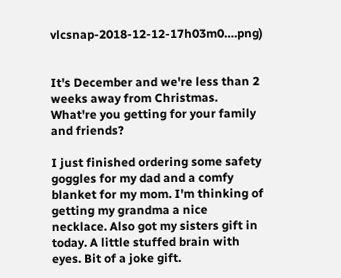vlcsnap-2018-12-12-17h03m0….png)


It's December and we're less than 2 weeks away from Christmas. What're you getting for your family and friends?

I just finished ordering some safety goggles for my dad and a comfy blanket for my mom. I'm thinking of getting my grandma a nice necklace. Also got my sisters gift in today. A little stuffed brain with eyes. Bit of a joke gift.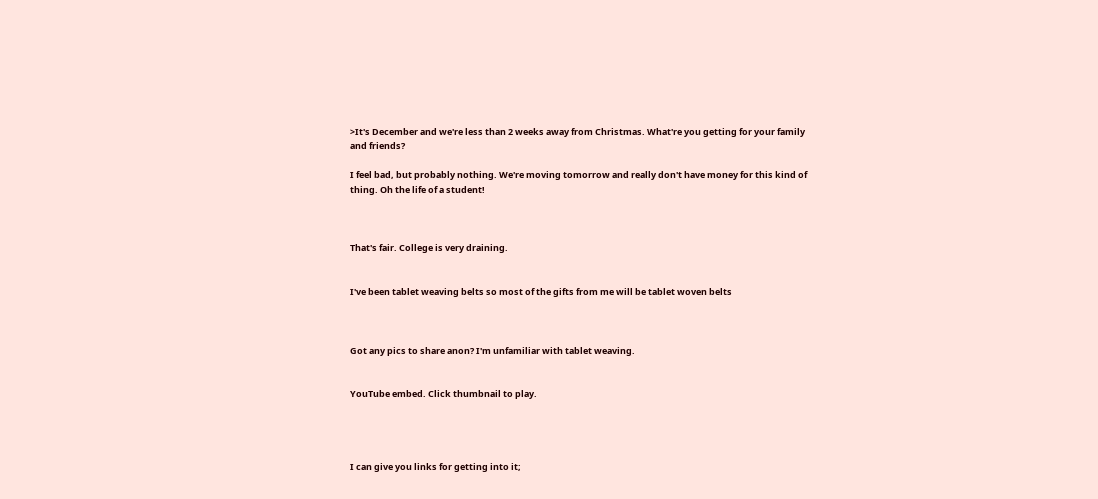>It's December and we're less than 2 weeks away from Christmas. What're you getting for your family and friends?

I feel bad, but probably nothing. We're moving tomorrow and really don't have money for this kind of thing. Oh the life of a student!



That's fair. College is very draining.


I've been tablet weaving belts so most of the gifts from me will be tablet woven belts



Got any pics to share anon? I'm unfamiliar with tablet weaving.


YouTube embed. Click thumbnail to play.




I can give you links for getting into it;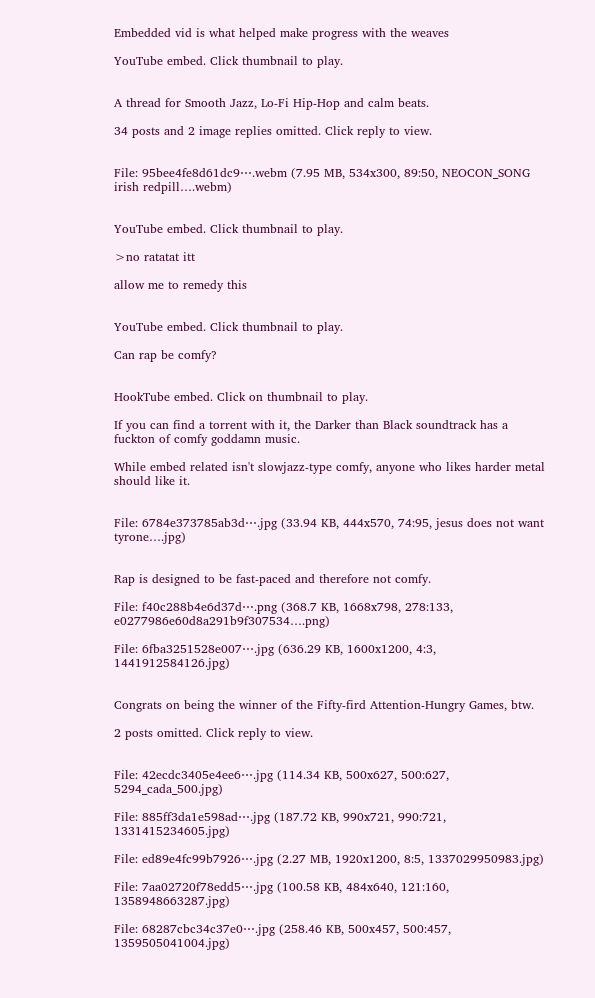Embedded vid is what helped make progress with the weaves

YouTube embed. Click thumbnail to play.


A thread for Smooth Jazz, Lo-Fi Hip-Hop and calm beats.

34 posts and 2 image replies omitted. Click reply to view.


File: 95bee4fe8d61dc9⋯.webm (7.95 MB, 534x300, 89:50, NEOCON_SONG irish redpill….webm)


YouTube embed. Click thumbnail to play.

>no ratatat itt

allow me to remedy this


YouTube embed. Click thumbnail to play.

Can rap be comfy?


HookTube embed. Click on thumbnail to play.

If you can find a torrent with it, the Darker than Black soundtrack has a fuckton of comfy goddamn music.

While embed related isn't slowjazz-type comfy, anyone who likes harder metal should like it.


File: 6784e373785ab3d⋯.jpg (33.94 KB, 444x570, 74:95, jesus does not want tyrone….jpg)


Rap is designed to be fast-paced and therefore not comfy.

File: f40c288b4e6d37d⋯.png (368.7 KB, 1668x798, 278:133, e0277986e60d8a291b9f307534….png)

File: 6fba3251528e007⋯.jpg (636.29 KB, 1600x1200, 4:3, 1441912584126.jpg)


Congrats on being the winner of the Fifty-fird Attention-Hungry Games, btw.

2 posts omitted. Click reply to view.


File: 42ecdc3405e4ee6⋯.jpg (114.34 KB, 500x627, 500:627, 5294_cada_500.jpg)

File: 885ff3da1e598ad⋯.jpg (187.72 KB, 990x721, 990:721, 1331415234605.jpg)

File: ed89e4fc99b7926⋯.jpg (2.27 MB, 1920x1200, 8:5, 1337029950983.jpg)

File: 7aa02720f78edd5⋯.jpg (100.58 KB, 484x640, 121:160, 1358948663287.jpg)

File: 68287cbc34c37e0⋯.jpg (258.46 KB, 500x457, 500:457, 1359505041004.jpg)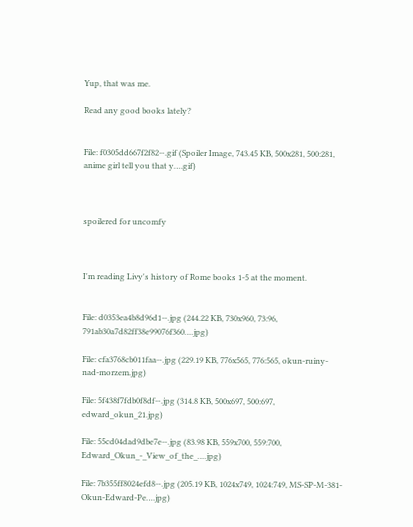Yup, that was me.

Read any good books lately?


File: f0305dd667f2f82⋯.gif (Spoiler Image, 743.45 KB, 500x281, 500:281, anime girl tell you that y….gif)



spoilered for uncomfy



I'm reading Livy's history of Rome books 1-5 at the moment.


File: d0353ea4b8d96d1⋯.jpg (244.22 KB, 730x960, 73:96, 791ab30a7d82ff38e99076f360….jpg)

File: cfa3768cb011faa⋯.jpg (229.19 KB, 776x565, 776:565, okun-ruiny-nad-morzem.jpg)

File: 5f438f7fdb0f8df⋯.jpg (314.8 KB, 500x697, 500:697, edward_okun_21.jpg)

File: 55cd04dad9dbe7e⋯.jpg (83.98 KB, 559x700, 559:700, Edward_Okun_-_View_of_the_….jpg)

File: 7b355ff8024efd8⋯.jpg (205.19 KB, 1024x749, 1024:749, MS-SP-M-381-Okun-Edward-Pe….jpg)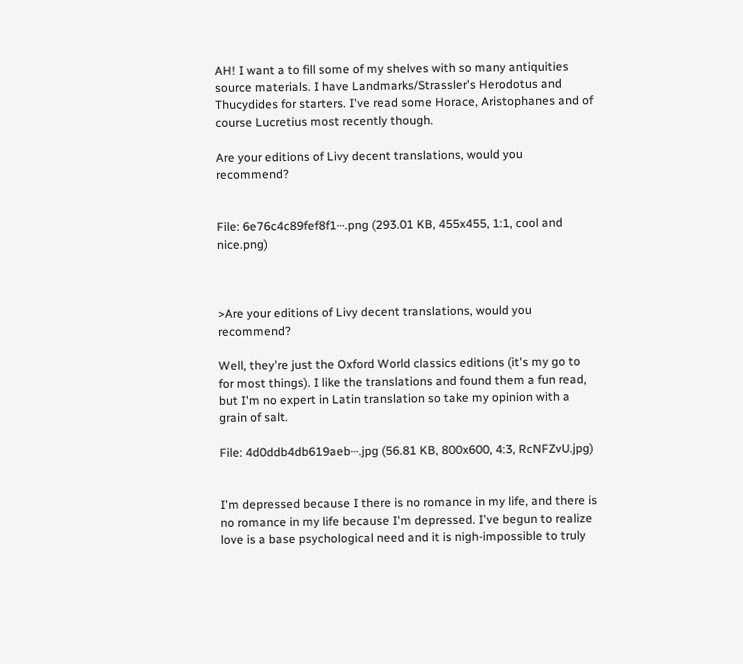AH! I want a to fill some of my shelves with so many antiquities source materials. I have Landmarks/Strassler's Herodotus and Thucydides for starters. I've read some Horace, Aristophanes and of course Lucretius most recently though.

Are your editions of Livy decent translations, would you recommend?


File: 6e76c4c89fef8f1⋯.png (293.01 KB, 455x455, 1:1, cool and nice.png)



>Are your editions of Livy decent translations, would you recommend?

Well, they're just the Oxford World classics editions (it's my go to for most things). I like the translations and found them a fun read, but I'm no expert in Latin translation so take my opinion with a grain of salt.

File: 4d0ddb4db619aeb⋯.jpg (56.81 KB, 800x600, 4:3, RcNFZvU.jpg)


I'm depressed because I there is no romance in my life, and there is no romance in my life because I'm depressed. I've begun to realize love is a base psychological need and it is nigh-impossible to truly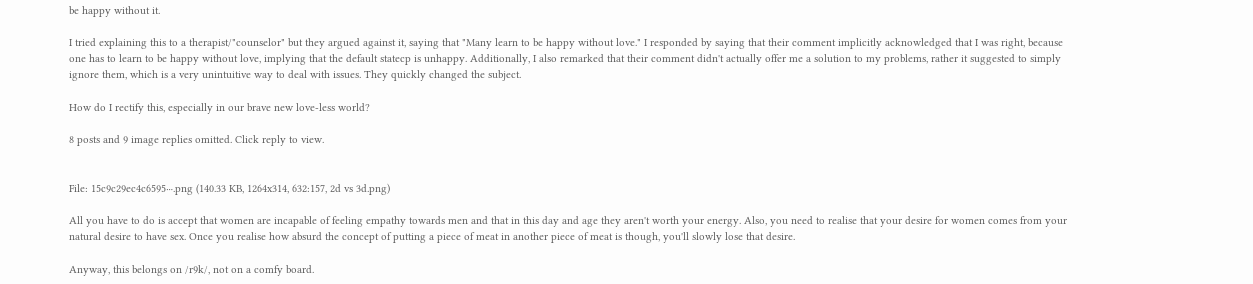be happy without it.

I tried explaining this to a therapist/"counselor" but they argued against it, saying that "Many learn to be happy without love." I responded by saying that their comment implicitly acknowledged that I was right, because one has to learn to be happy without love, implying that the default statecp is unhappy. Additionally, I also remarked that their comment didn't actually offer me a solution to my problems, rather it suggested to simply ignore them, which is a very unintuitive way to deal with issues. They quickly changed the subject.

How do I rectify this, especially in our brave new love-less world?

8 posts and 9 image replies omitted. Click reply to view.


File: 15c9c29ec4c6595⋯.png (140.33 KB, 1264x314, 632:157, 2d vs 3d.png)

All you have to do is accept that women are incapable of feeling empathy towards men and that in this day and age they aren't worth your energy. Also, you need to realise that your desire for women comes from your natural desire to have sex. Once you realise how absurd the concept of putting a piece of meat in another piece of meat is though, you'll slowly lose that desire.

Anyway, this belongs on /r9k/, not on a comfy board.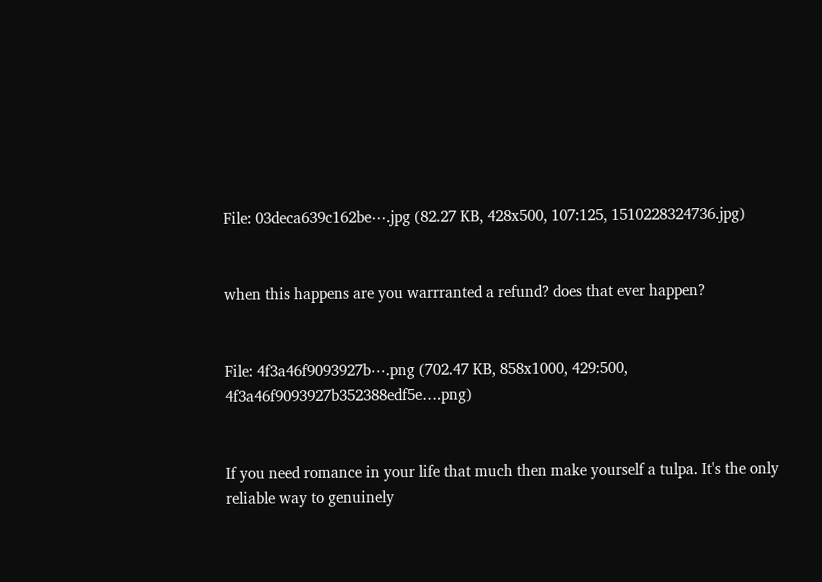File: 03deca639c162be⋯.jpg (82.27 KB, 428x500, 107:125, 1510228324736.jpg)


when this happens are you warrranted a refund? does that ever happen?


File: 4f3a46f9093927b⋯.png (702.47 KB, 858x1000, 429:500, 4f3a46f9093927b352388edf5e….png)


If you need romance in your life that much then make yourself a tulpa. It's the only reliable way to genuinely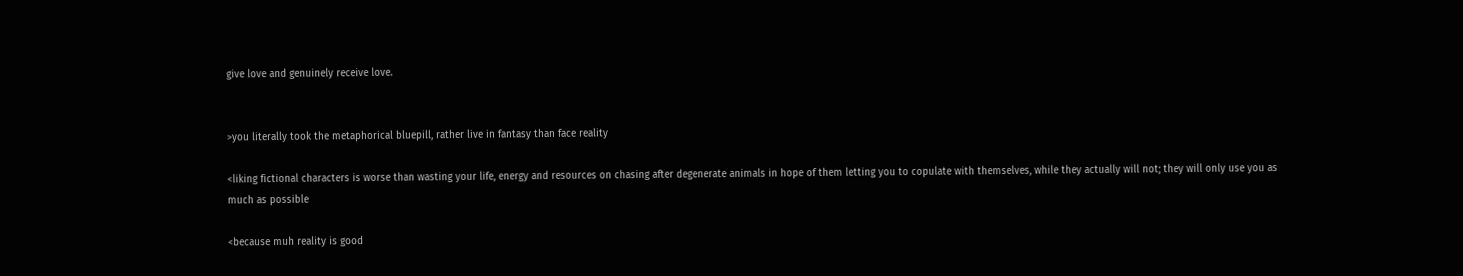give love and genuinely receive love.


>you literally took the metaphorical bluepill, rather live in fantasy than face reality

<liking fictional characters is worse than wasting your life, energy and resources on chasing after degenerate animals in hope of them letting you to copulate with themselves, while they actually will not; they will only use you as much as possible

<because muh reality is good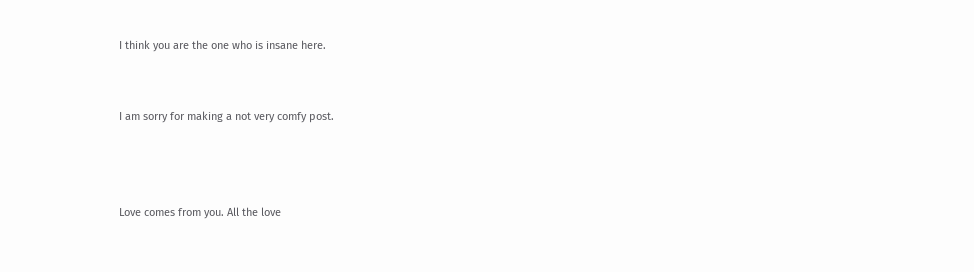I think you are the one who is insane here.


I am sorry for making a not very comfy post.



Love comes from you. All the love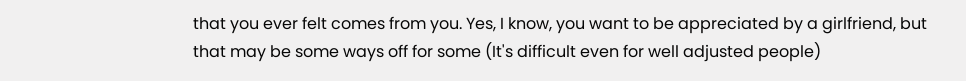that you ever felt comes from you. Yes, I know, you want to be appreciated by a girlfriend, but that may be some ways off for some (It's difficult even for well adjusted people)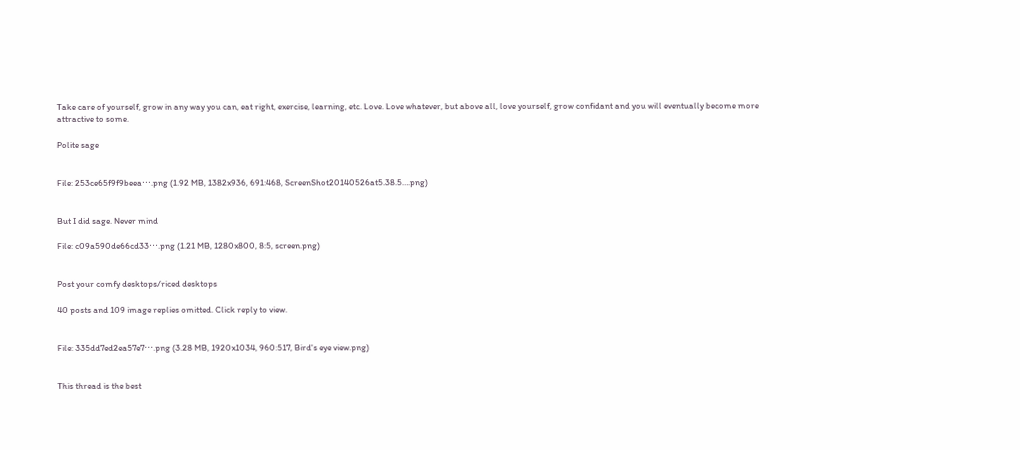Take care of yourself, grow in any way you can, eat right, exercise, learning, etc. Love. Love whatever, but above all, love yourself, grow confidant and you will eventually become more attractive to some.

Polite sage


File: 253ce65f9f9beea⋯.png (1.92 MB, 1382x936, 691:468, ScreenShot20140526at5.38.5….png)


But I did sage. Never mind

File: c09a590de66cd33⋯.png (1.21 MB, 1280x800, 8:5, screen.png)


Post your comfy desktops/riced desktops

40 posts and 109 image replies omitted. Click reply to view.


File: 335dd7ed2ea57e7⋯.png (3.28 MB, 1920x1034, 960:517, Bird's eye view.png)


This thread is the best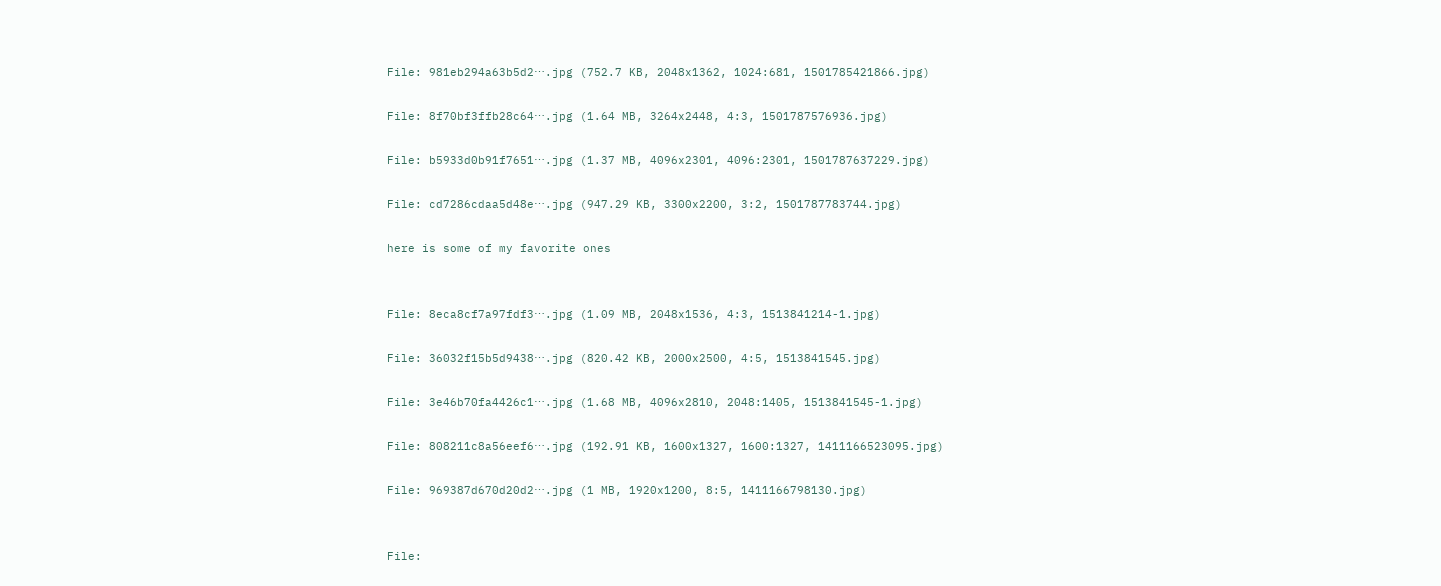File: 981eb294a63b5d2⋯.jpg (752.7 KB, 2048x1362, 1024:681, 1501785421866.jpg)

File: 8f70bf3ffb28c64⋯.jpg (1.64 MB, 3264x2448, 4:3, 1501787576936.jpg)

File: b5933d0b91f7651⋯.jpg (1.37 MB, 4096x2301, 4096:2301, 1501787637229.jpg)

File: cd7286cdaa5d48e⋯.jpg (947.29 KB, 3300x2200, 3:2, 1501787783744.jpg)

here is some of my favorite ones


File: 8eca8cf7a97fdf3⋯.jpg (1.09 MB, 2048x1536, 4:3, 1513841214-1.jpg)

File: 36032f15b5d9438⋯.jpg (820.42 KB, 2000x2500, 4:5, 1513841545.jpg)

File: 3e46b70fa4426c1⋯.jpg (1.68 MB, 4096x2810, 2048:1405, 1513841545-1.jpg)

File: 808211c8a56eef6⋯.jpg (192.91 KB, 1600x1327, 1600:1327, 1411166523095.jpg)

File: 969387d670d20d2⋯.jpg (1 MB, 1920x1200, 8:5, 1411166798130.jpg)


File: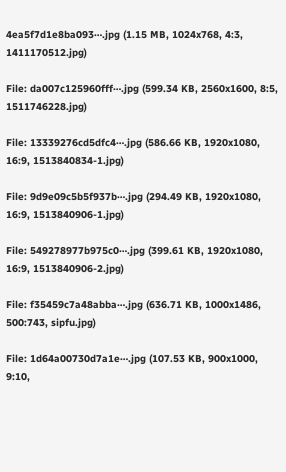4ea5f7d1e8ba093⋯.jpg (1.15 MB, 1024x768, 4:3, 1411170512.jpg)

File: da007c125960fff⋯.jpg (599.34 KB, 2560x1600, 8:5, 1511746228.jpg)

File: 13339276cd5dfc4⋯.jpg (586.66 KB, 1920x1080, 16:9, 1513840834-1.jpg)

File: 9d9e09c5b5f937b⋯.jpg (294.49 KB, 1920x1080, 16:9, 1513840906-1.jpg)

File: 549278977b975c0⋯.jpg (399.61 KB, 1920x1080, 16:9, 1513840906-2.jpg)

File: f35459c7a48abba⋯.jpg (636.71 KB, 1000x1486, 500:743, sipfu.jpg)

File: 1d64a00730d7a1e⋯.jpg (107.53 KB, 900x1000, 9:10,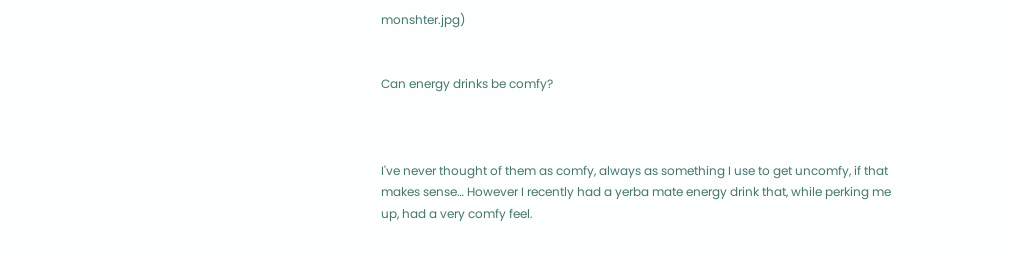monshter.jpg)


Can energy drinks be comfy?



I've never thought of them as comfy, always as something I use to get uncomfy, if that makes sense… However I recently had a yerba mate energy drink that, while perking me up, had a very comfy feel.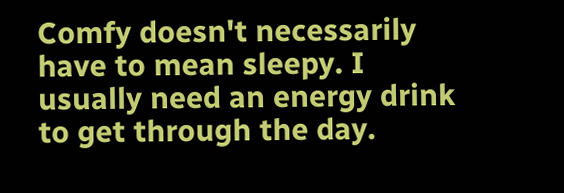Comfy doesn't necessarily have to mean sleepy. I usually need an energy drink to get through the day.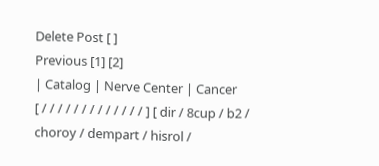Delete Post [ ]
Previous [1] [2]
| Catalog | Nerve Center | Cancer
[ / / / / / / / / / / / / / ] [ dir / 8cup / b2 / choroy / dempart / hisrol /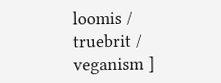loomis / truebrit / veganism ]